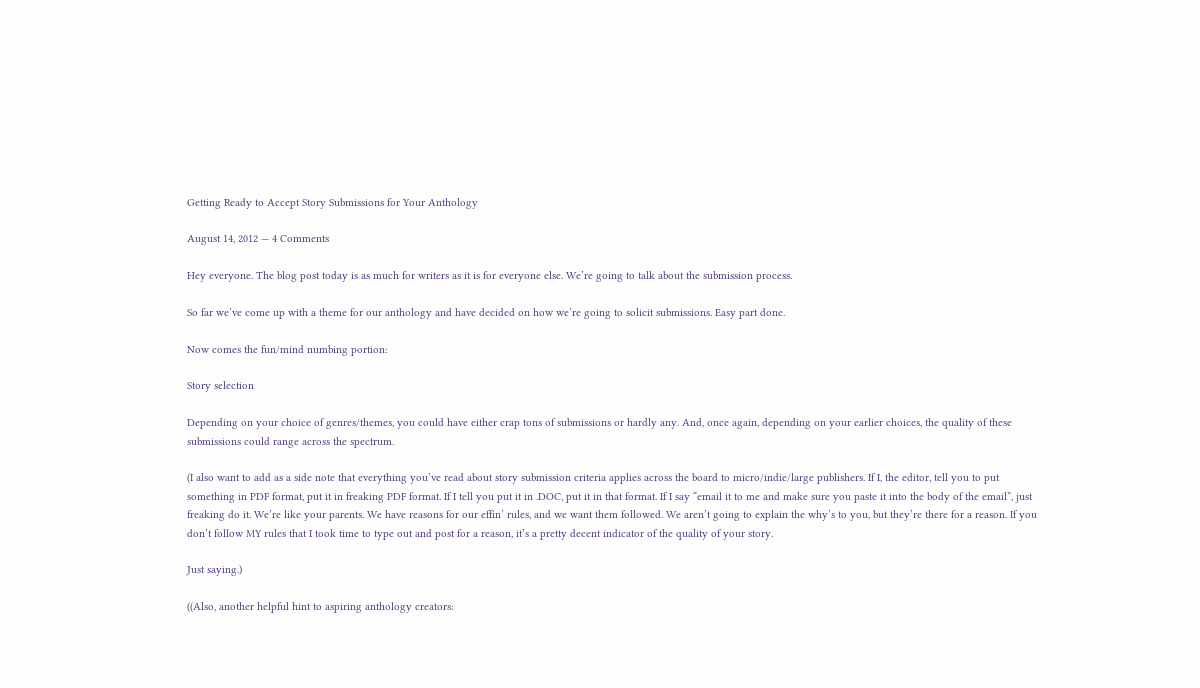Getting Ready to Accept Story Submissions for Your Anthology

August 14, 2012 — 4 Comments

Hey everyone. The blog post today is as much for writers as it is for everyone else. We’re going to talk about the submission process.

So far we’ve come up with a theme for our anthology and have decided on how we’re going to solicit submissions. Easy part done.

Now comes the fun/mind numbing portion:

Story selection

Depending on your choice of genres/themes, you could have either crap tons of submissions or hardly any. And, once again, depending on your earlier choices, the quality of these submissions could range across the spectrum.

(I also want to add as a side note that everything you’ve read about story submission criteria applies across the board to micro/indie/large publishers. If I, the editor, tell you to put something in PDF format, put it in freaking PDF format. If I tell you put it in .DOC, put it in that format. If I say “email it to me and make sure you paste it into the body of the email”, just freaking do it. We’re like your parents. We have reasons for our effin’ rules, and we want them followed. We aren’t going to explain the why’s to you, but they’re there for a reason. If you don’t follow MY rules that I took time to type out and post for a reason, it’s a pretty decent indicator of the quality of your story.

Just saying.)

((Also, another helpful hint to aspiring anthology creators: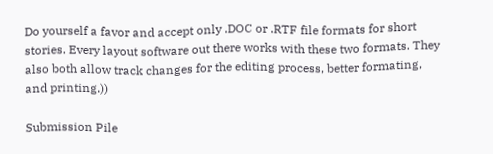Do yourself a favor and accept only .DOC or .RTF file formats for short stories. Every layout software out there works with these two formats. They also both allow track changes for the editing process, better formating, and printing.))

Submission Pile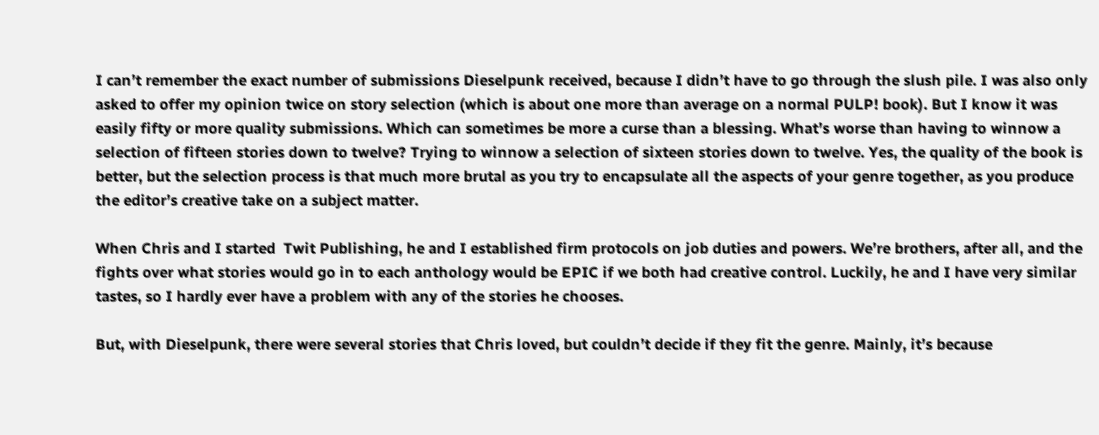I can’t remember the exact number of submissions Dieselpunk received, because I didn’t have to go through the slush pile. I was also only asked to offer my opinion twice on story selection (which is about one more than average on a normal PULP! book). But I know it was easily fifty or more quality submissions. Which can sometimes be more a curse than a blessing. What’s worse than having to winnow a selection of fifteen stories down to twelve? Trying to winnow a selection of sixteen stories down to twelve. Yes, the quality of the book is better, but the selection process is that much more brutal as you try to encapsulate all the aspects of your genre together, as you produce the editor’s creative take on a subject matter.

When Chris and I started  Twit Publishing, he and I established firm protocols on job duties and powers. We’re brothers, after all, and the fights over what stories would go in to each anthology would be EPIC if we both had creative control. Luckily, he and I have very similar tastes, so I hardly ever have a problem with any of the stories he chooses.

But, with Dieselpunk, there were several stories that Chris loved, but couldn’t decide if they fit the genre. Mainly, it’s because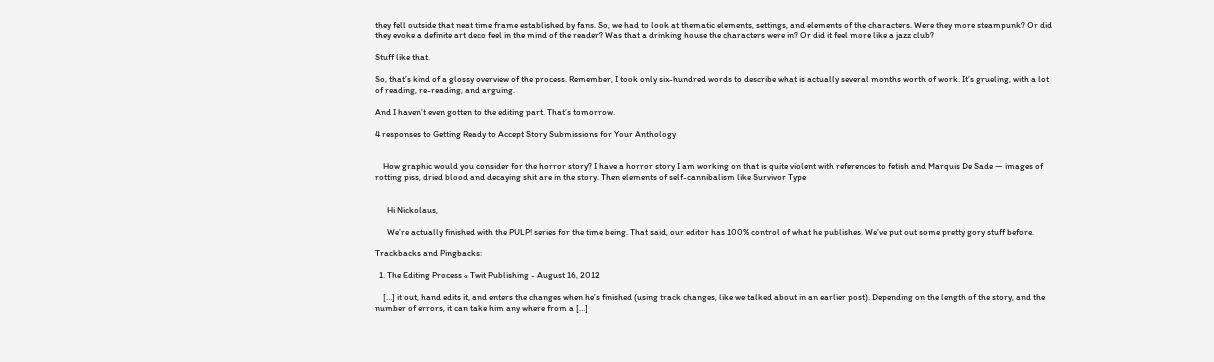they fell outside that neat time frame established by fans. So, we had to look at thematic elements, settings, and elements of the characters. Were they more steampunk? Or did they evoke a definite art deco feel in the mind of the reader? Was that a drinking house the characters were in? Or did it feel more like a jazz club?

Stuff like that.

So, that’s kind of a glossy overview of the process. Remember, I took only six-hundred words to describe what is actually several months worth of work. It’s grueling, with a lot of reading, re-reading, and arguing.

And I haven’t even gotten to the editing part. That’s tomorrow.

4 responses to Getting Ready to Accept Story Submissions for Your Anthology


    How graphic would you consider for the horror story? I have a horror story I am working on that is quite violent with references to fetish and Marquis De Sade — images of rotting piss, dried blood and decaying shit are in the story. Then elements of self-cannibalism like Survivor Type


      Hi Nickolaus,

      We’re actually finished with the PULP! series for the time being. That said, our editor has 100% control of what he publishes. We’ve put out some pretty gory stuff before.

Trackbacks and Pingbacks:

  1. The Editing Process « Twit Publishing - August 16, 2012

    […] it out, hand edits it, and enters the changes when he’s finished (using track changes, like we talked about in an earlier post). Depending on the length of the story, and the number of errors, it can take him any where from a […]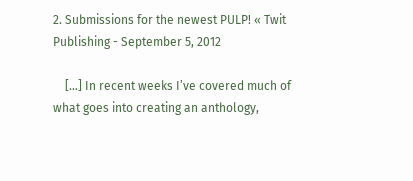2. Submissions for the newest PULP! « Twit Publishing - September 5, 2012

    […] In recent weeks I’ve covered much of what goes into creating an anthology,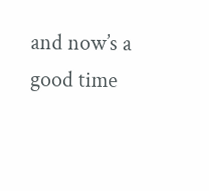and now’s a good time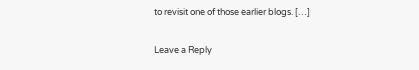to revisit one of those earlier blogs. […]

Leave a Reply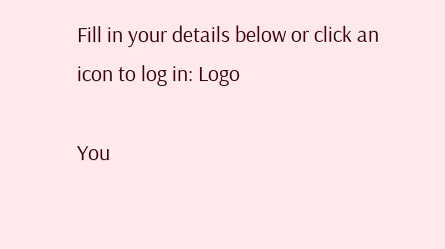Fill in your details below or click an icon to log in: Logo

You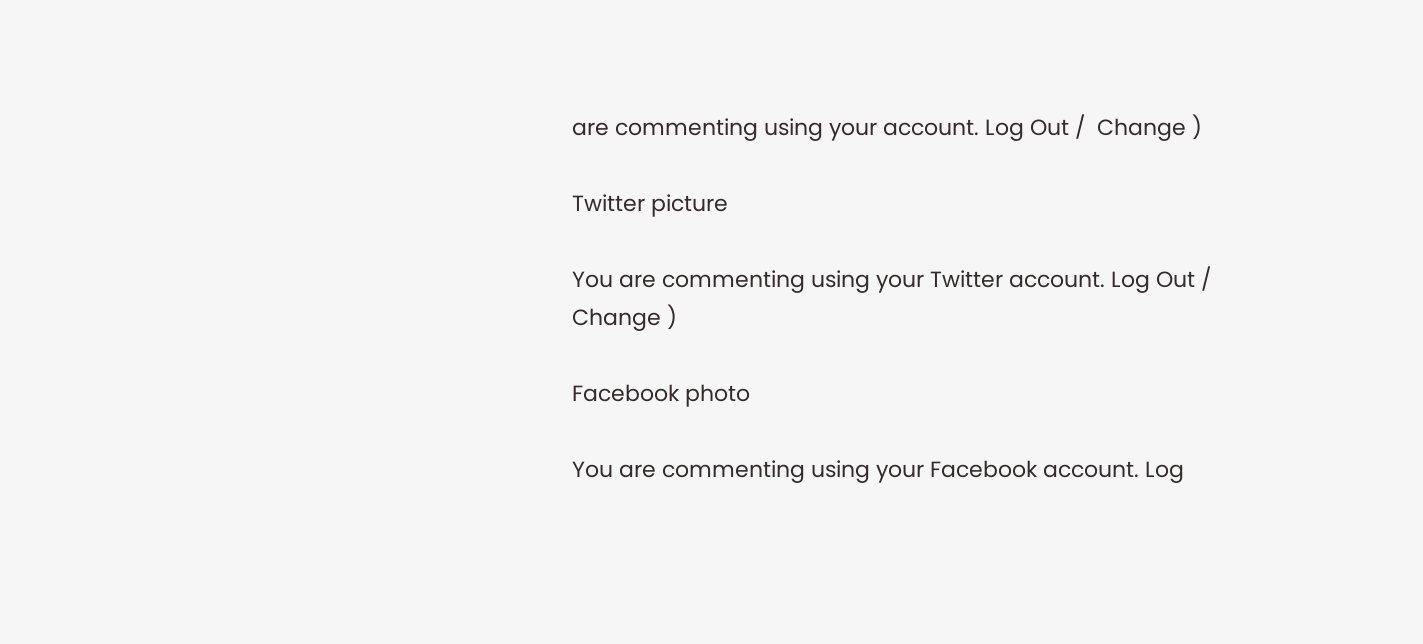are commenting using your account. Log Out /  Change )

Twitter picture

You are commenting using your Twitter account. Log Out /  Change )

Facebook photo

You are commenting using your Facebook account. Log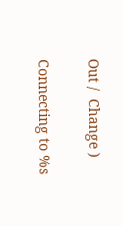Out /  Change )

Connecting to %s